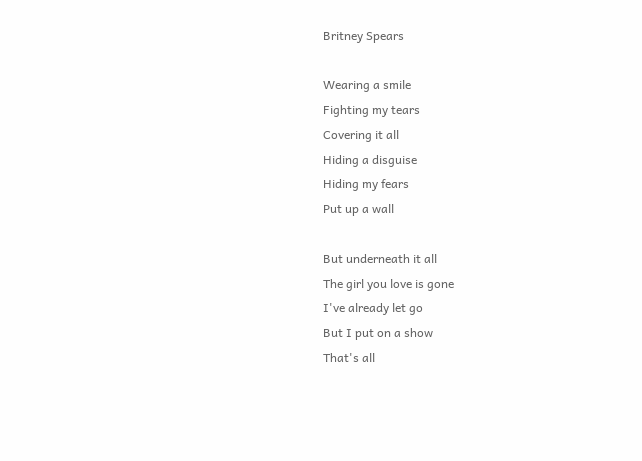Britney Spears

Wearing a smile
Fighting my tears
Covering it all
Hiding a disguise
Hiding my fears
Put up a wall

But underneath it all
The girl you love is gone
I've already let go
But I put on a show
That's all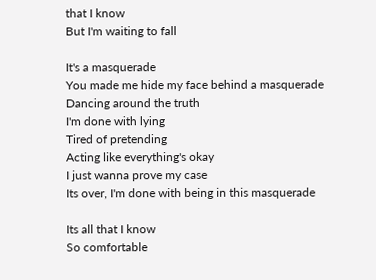that I know
But I'm waiting to fall

It's a masquerade
You made me hide my face behind a masquerade
Dancing around the truth
I'm done with lying
Tired of pretending
Acting like everything's okay
I just wanna prove my case
Its over, I'm done with being in this masquerade

Its all that I know
So comfortable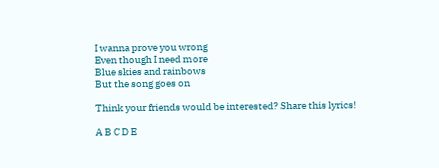I wanna prove you wrong
Even though I need more
Blue skies and rainbows
But the song goes on

Think your friends would be interested? Share this lyrics!

A B C D E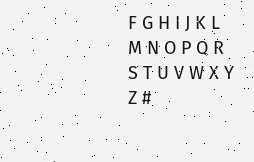F G H I J K L M N O P Q R S T U V W X Y Z #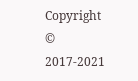Copyright © 2017-2021